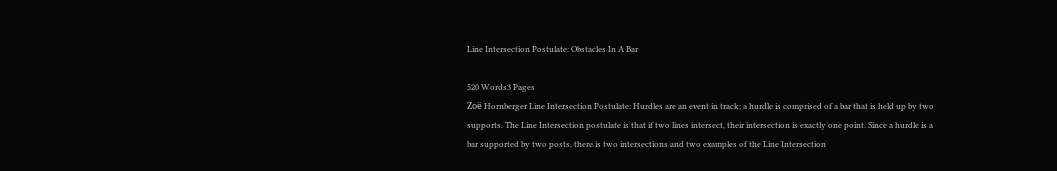Line Intersection Postulate: Obstacles In A Bar

520 Words3 Pages
Zoë Hornberger Line Intersection Postulate: Hurdles are an event in track; a hurdle is comprised of a bar that is held up by two supports. The Line Intersection postulate is that if two lines intersect, their intersection is exactly one point. Since a hurdle is a bar supported by two posts, there is two intersections and two examples of the Line Intersection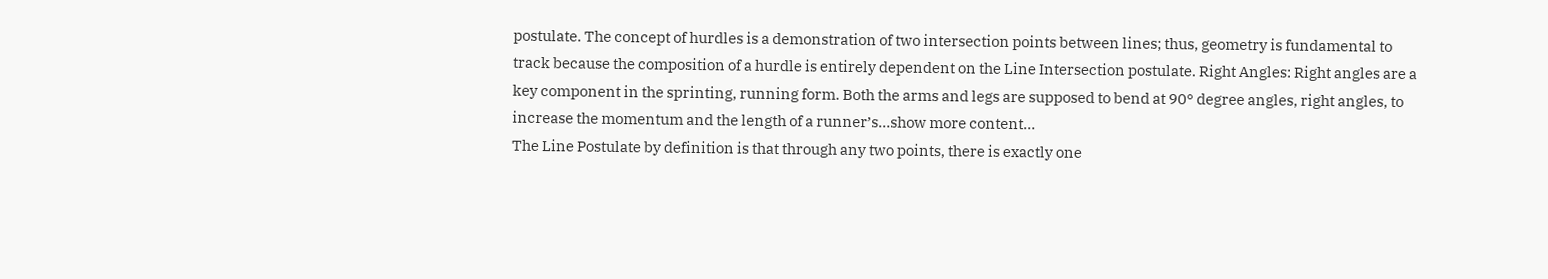postulate. The concept of hurdles is a demonstration of two intersection points between lines; thus, geometry is fundamental to track because the composition of a hurdle is entirely dependent on the Line Intersection postulate. Right Angles: Right angles are a key component in the sprinting, running form. Both the arms and legs are supposed to bend at 90° degree angles, right angles, to increase the momentum and the length of a runner’s…show more content…
The Line Postulate by definition is that through any two points, there is exactly one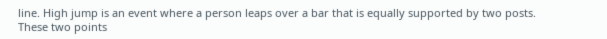line. High jump is an event where a person leaps over a bar that is equally supported by two posts. These two points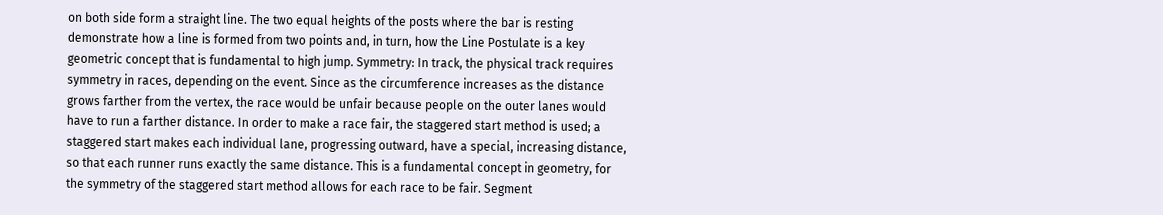on both side form a straight line. The two equal heights of the posts where the bar is resting demonstrate how a line is formed from two points and, in turn, how the Line Postulate is a key geometric concept that is fundamental to high jump. Symmetry: In track, the physical track requires symmetry in races, depending on the event. Since as the circumference increases as the distance grows farther from the vertex, the race would be unfair because people on the outer lanes would have to run a farther distance. In order to make a race fair, the staggered start method is used; a staggered start makes each individual lane, progressing outward, have a special, increasing distance, so that each runner runs exactly the same distance. This is a fundamental concept in geometry, for the symmetry of the staggered start method allows for each race to be fair. Segment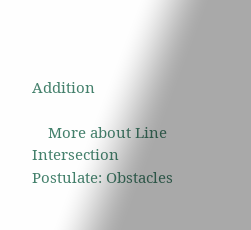Addition

    More about Line Intersection Postulate: Obstacles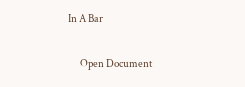In A Bar

      Open Document